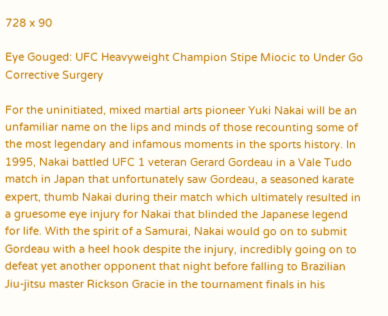728 x 90

Eye Gouged: UFC Heavyweight Champion Stipe Miocic to Under Go Corrective Surgery

For the uninitiated, mixed martial arts pioneer Yuki Nakai will be an unfamiliar name on the lips and minds of those recounting some of the most legendary and infamous moments in the sports history. In 1995, Nakai battled UFC 1 veteran Gerard Gordeau in a Vale Tudo match in Japan that unfortunately saw Gordeau, a seasoned karate expert, thumb Nakai during their match which ultimately resulted in a gruesome eye injury for Nakai that blinded the Japanese legend for life. With the spirit of a Samurai, Nakai would go on to submit Gordeau with a heel hook despite the injury, incredibly going on to defeat yet another opponent that night before falling to Brazilian Jiu-jitsu master Rickson Gracie in the tournament finals in his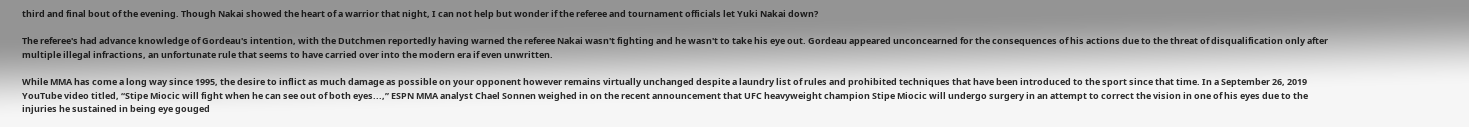third and final bout of the evening. Though Nakai showed the heart of a warrior that night, I can not help but wonder if the referee and tournament officials let Yuki Nakai down?

The referee's had advance knowledge of Gordeau's intention, with the Dutchmen reportedly having warned the referee Nakai wasn't fighting and he wasn't to take his eye out. Gordeau appeared unconcearned for the consequences of his actions due to the threat of disqualification only after multiple illegal infractions, an unfortunate rule that seems to have carried over into the modern era if even unwritten.

While MMA has come a long way since 1995, the desire to inflict as much damage as possible on your opponent however remains virtually unchanged despite a laundry list of rules and prohibited techniques that have been introduced to the sport since that time. In a September 26, 2019 YouTube video titled, “Stipe Miocic will fight when he can see out of both eyes...,” ESPN MMA analyst Chael Sonnen weighed in on the recent announcement that UFC heavyweight champion Stipe Miocic will undergo surgery in an attempt to correct the vision in one of his eyes due to the injuries he sustained in being eye gouged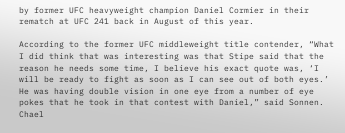by former UFC heavyweight champion Daniel Cormier in their rematch at UFC 241 back in August of this year.

According to the former UFC middleweight title contender, “What I did think that was interesting was that Stipe said that the reason he needs some time, I believe his exact quote was, ‘I will be ready to fight as soon as I can see out of both eyes.’ He was having double vision in one eye from a number of eye pokes that he took in that contest with Daniel,” said Sonnen. Chael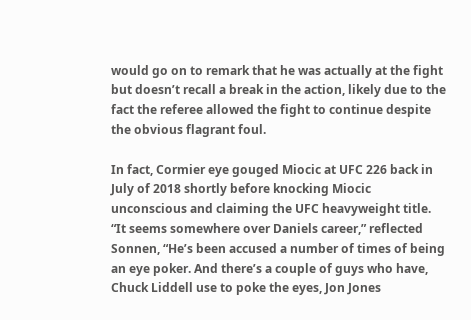would go on to remark that he was actually at the fight but doesn’t recall a break in the action, likely due to the fact the referee allowed the fight to continue despite the obvious flagrant foul.

In fact, Cormier eye gouged Miocic at UFC 226 back in July of 2018 shortly before knocking Miocic unconscious and claiming the UFC heavyweight title. “It seems somewhere over Daniels career,” reflected Sonnen, “He’s been accused a number of times of being an eye poker. And there’s a couple of guys who have, Chuck Liddell use to poke the eyes, Jon Jones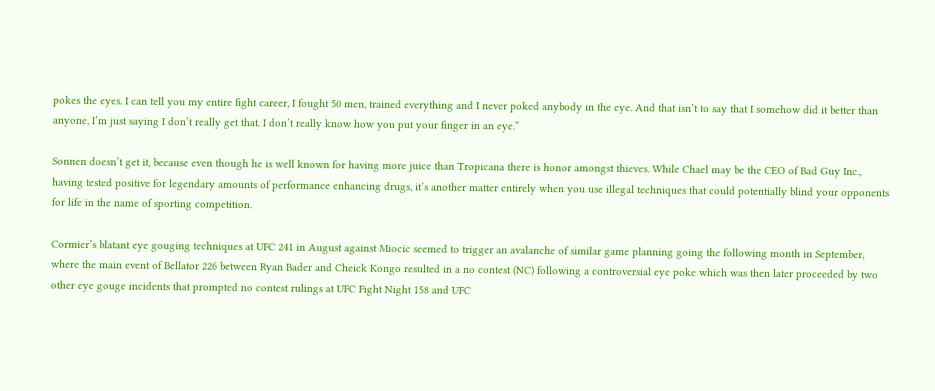pokes the eyes. I can tell you my entire fight career, I fought 50 men, trained everything and I never poked anybody in the eye. And that isn’t to say that I somehow did it better than anyone, I’m just saying I don’t really get that. I don’t really know how you put your finger in an eye.”

Sonnen doesn’t get it, because even though he is well known for having more juice than Tropicana there is honor amongst thieves. While Chael may be the CEO of Bad Guy Inc., having tested positive for legendary amounts of performance enhancing drugs, it’s another matter entirely when you use illegal techniques that could potentially blind your opponents for life in the name of sporting competition.

Cormier’s blatant eye gouging techniques at UFC 241 in August against Miocic seemed to trigger an avalanche of similar game planning going the following month in September, where the main event of Bellator 226 between Ryan Bader and Cheick Kongo resulted in a no contest (NC) following a controversial eye poke which was then later proceeded by two other eye gouge incidents that prompted no contest rulings at UFC Fight Night 158 and UFC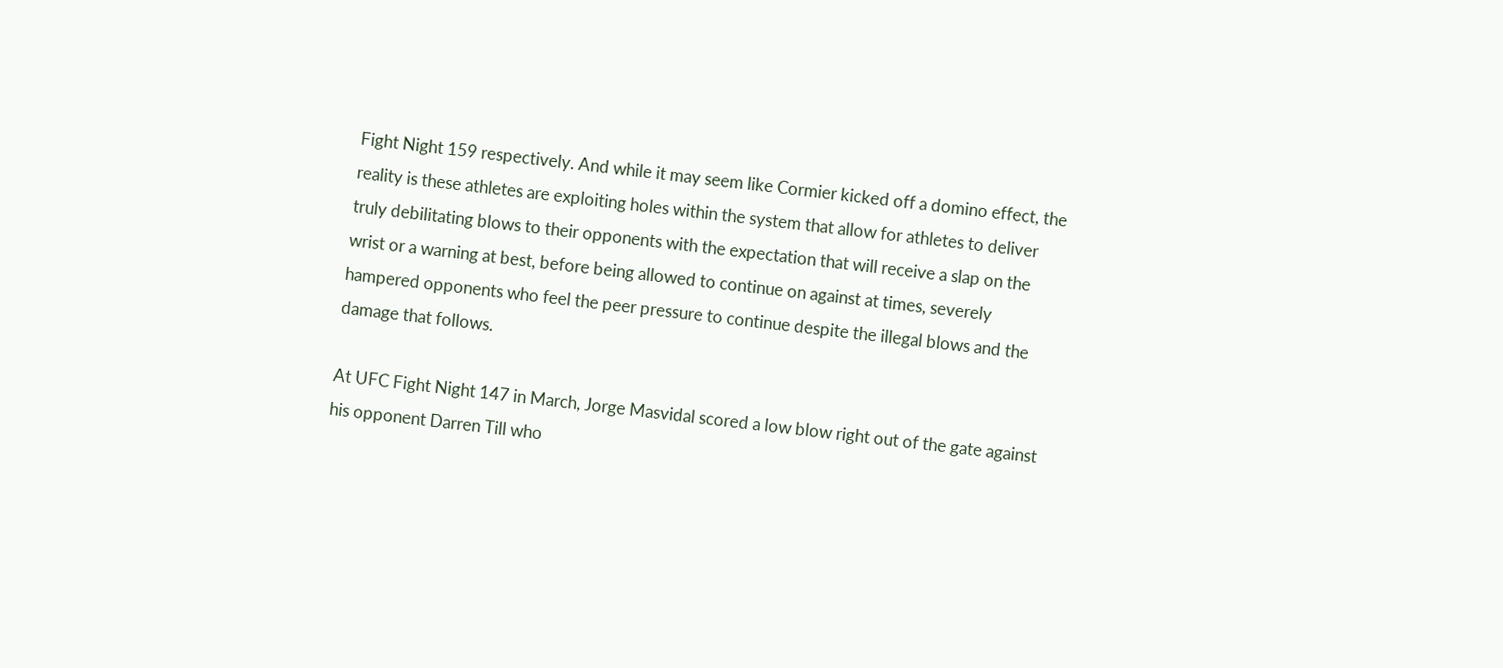Fight Night 159 respectively. And while it may seem like Cormier kicked off a domino effect, the reality is these athletes are exploiting holes within the system that allow for athletes to deliver truly debilitating blows to their opponents with the expectation that will receive a slap on the wrist or a warning at best, before being allowed to continue on against at times, severely hampered opponents who feel the peer pressure to continue despite the illegal blows and the damage that follows.

At UFC Fight Night 147 in March, Jorge Masvidal scored a low blow right out of the gate against his opponent Darren Till who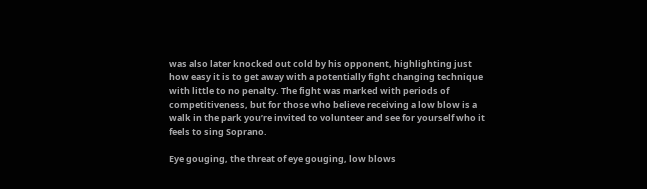was also later knocked out cold by his opponent, highlighting just how easy it is to get away with a potentially fight changing technique with little to no penalty. The fight was marked with periods of competitiveness, but for those who believe receiving a low blow is a walk in the park you’re invited to volunteer and see for yourself who it feels to sing Soprano.

Eye gouging, the threat of eye gouging, low blows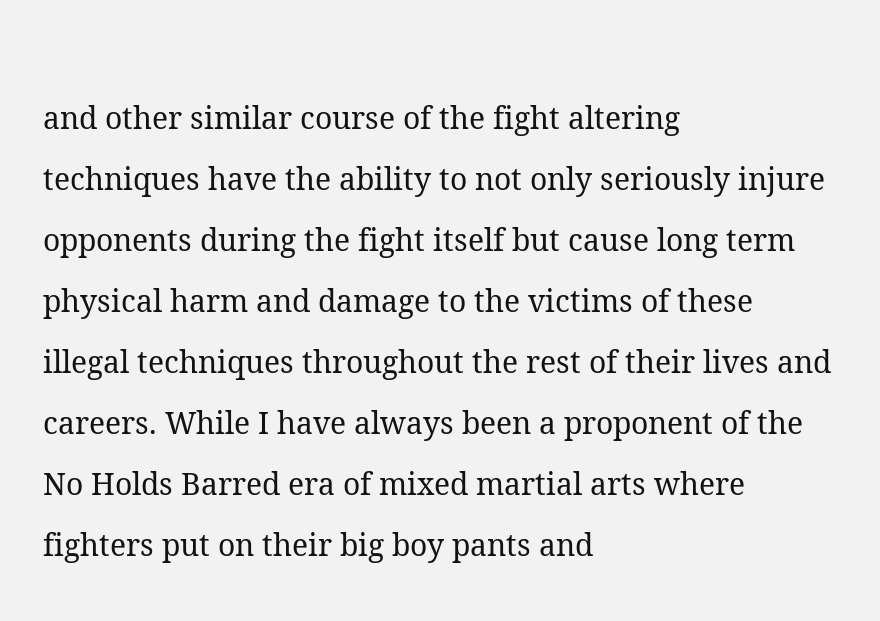and other similar course of the fight altering techniques have the ability to not only seriously injure opponents during the fight itself but cause long term physical harm and damage to the victims of these illegal techniques throughout the rest of their lives and careers. While I have always been a proponent of the No Holds Barred era of mixed martial arts where fighters put on their big boy pants and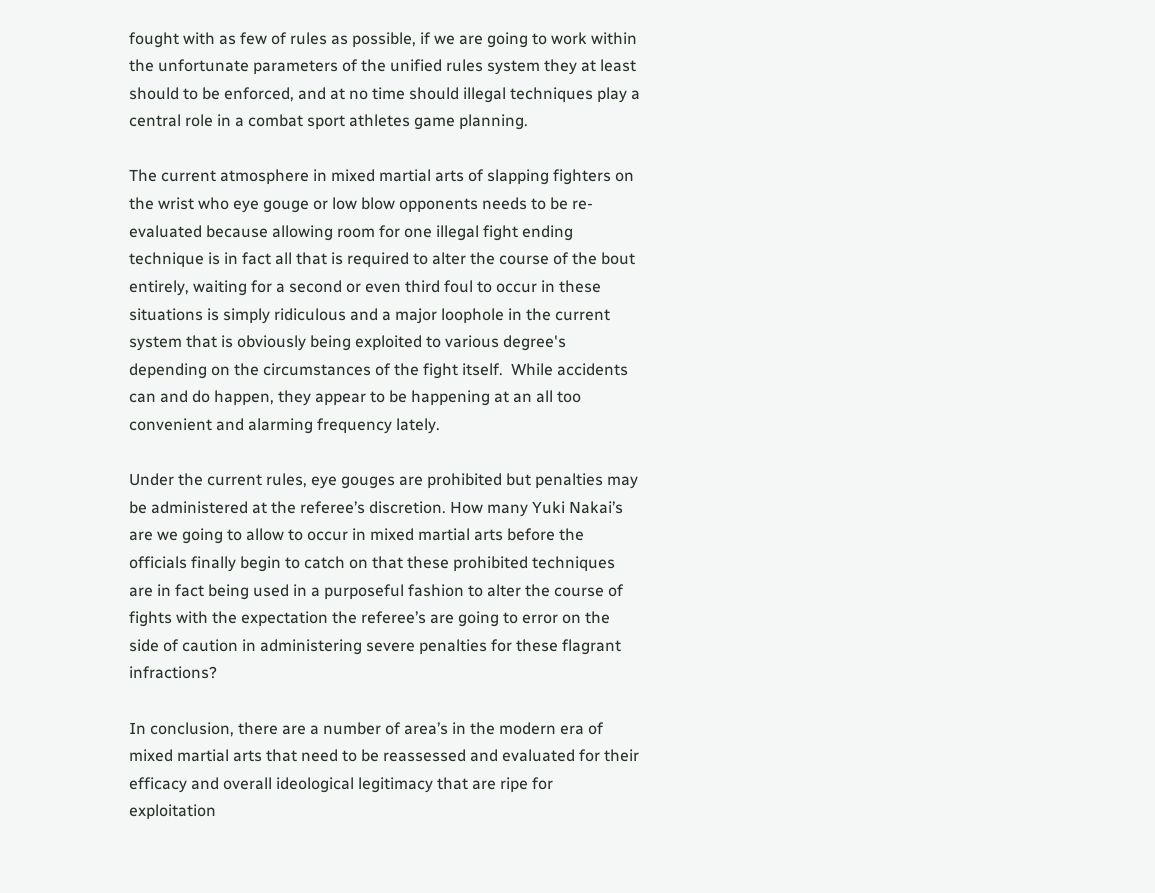fought with as few of rules as possible, if we are going to work within the unfortunate parameters of the unified rules system they at least should to be enforced, and at no time should illegal techniques play a central role in a combat sport athletes game planning.

The current atmosphere in mixed martial arts of slapping fighters on the wrist who eye gouge or low blow opponents needs to be re-evaluated because allowing room for one illegal fight ending technique is in fact all that is required to alter the course of the bout entirely, waiting for a second or even third foul to occur in these situations is simply ridiculous and a major loophole in the current system that is obviously being exploited to various degree's depending on the circumstances of the fight itself.  While accidents can and do happen, they appear to be happening at an all too convenient and alarming frequency lately.

Under the current rules, eye gouges are prohibited but penalties may be administered at the referee’s discretion. How many Yuki Nakai’s are we going to allow to occur in mixed martial arts before the officials finally begin to catch on that these prohibited techniques are in fact being used in a purposeful fashion to alter the course of fights with the expectation the referee’s are going to error on the side of caution in administering severe penalties for these flagrant infractions?

In conclusion, there are a number of area’s in the modern era of mixed martial arts that need to be reassessed and evaluated for their efficacy and overall ideological legitimacy that are ripe for exploitation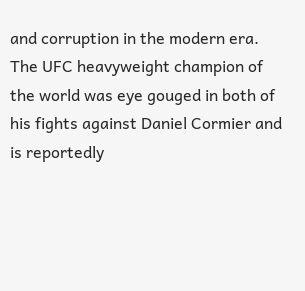and corruption in the modern era. The UFC heavyweight champion of the world was eye gouged in both of his fights against Daniel Cormier and is reportedly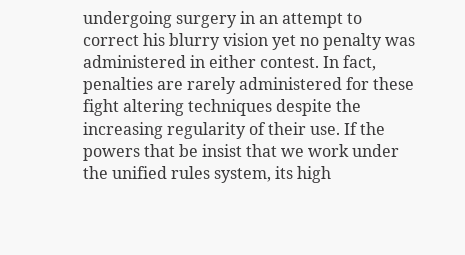undergoing surgery in an attempt to correct his blurry vision yet no penalty was administered in either contest. In fact, penalties are rarely administered for these fight altering techniques despite the increasing regularity of their use. If the powers that be insist that we work under the unified rules system, its high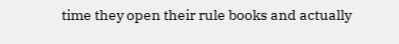time they open their rule books and actually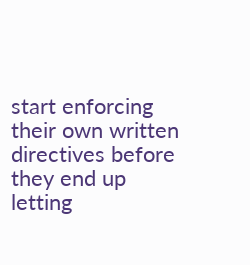start enforcing their own written directives before they end up letting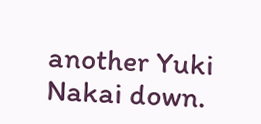another Yuki Nakai down.